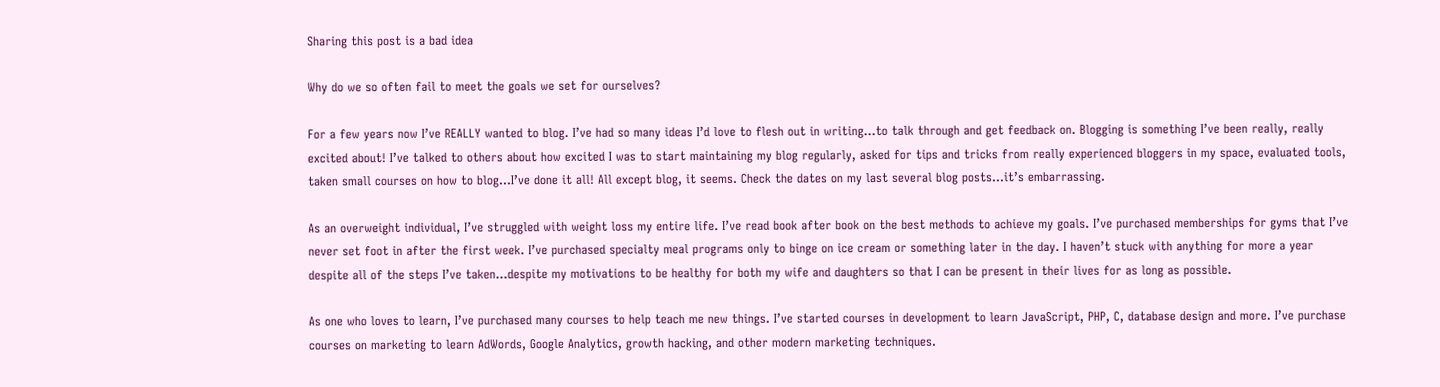Sharing this post is a bad idea

Why do we so often fail to meet the goals we set for ourselves?

For a few years now I’ve REALLY wanted to blog. I’ve had so many ideas I’d love to flesh out in writing…to talk through and get feedback on. Blogging is something I’ve been really, really excited about! I’ve talked to others about how excited I was to start maintaining my blog regularly, asked for tips and tricks from really experienced bloggers in my space, evaluated tools, taken small courses on how to blog…I’ve done it all! All except blog, it seems. Check the dates on my last several blog posts…it’s embarrassing.

As an overweight individual, I’ve struggled with weight loss my entire life. I’ve read book after book on the best methods to achieve my goals. I’ve purchased memberships for gyms that I’ve never set foot in after the first week. I’ve purchased specialty meal programs only to binge on ice cream or something later in the day. I haven’t stuck with anything for more a year despite all of the steps I’ve taken…despite my motivations to be healthy for both my wife and daughters so that I can be present in their lives for as long as possible.

As one who loves to learn, I’ve purchased many courses to help teach me new things. I’ve started courses in development to learn JavaScript, PHP, C, database design and more. I’ve purchase courses on marketing to learn AdWords, Google Analytics, growth hacking, and other modern marketing techniques.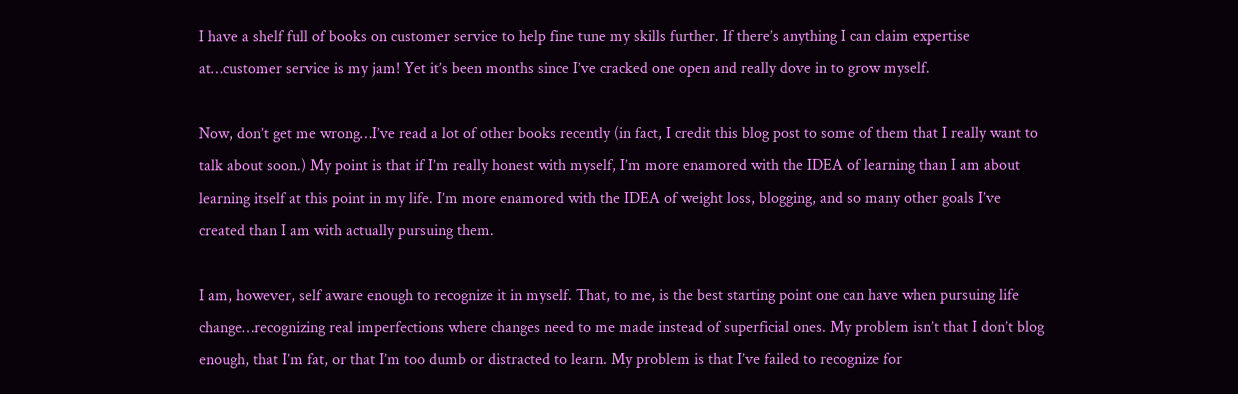I have a shelf full of books on customer service to help fine tune my skills further. If there’s anything I can claim expertise at…customer service is my jam! Yet it’s been months since I’ve cracked one open and really dove in to grow myself.

Now, don’t get me wrong…I’ve read a lot of other books recently (in fact, I credit this blog post to some of them that I really want to talk about soon.) My point is that if I’m really honest with myself, I’m more enamored with the IDEA of learning than I am about learning itself at this point in my life. I’m more enamored with the IDEA of weight loss, blogging, and so many other goals I’ve created than I am with actually pursuing them.

I am, however, self aware enough to recognize it in myself. That, to me, is the best starting point one can have when pursuing life change…recognizing real imperfections where changes need to me made instead of superficial ones. My problem isn’t that I don’t blog enough, that I’m fat, or that I’m too dumb or distracted to learn. My problem is that I’ve failed to recognize for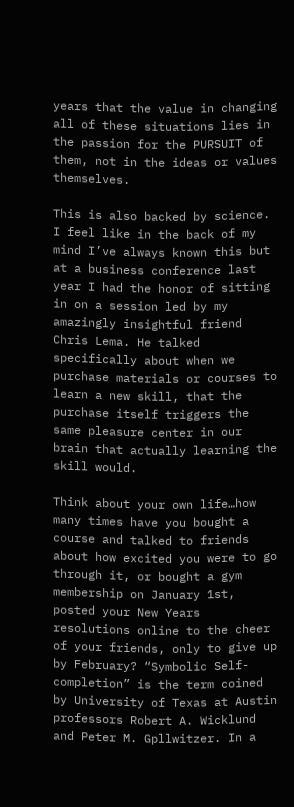years that the value in changing all of these situations lies in the passion for the PURSUIT of them, not in the ideas or values themselves.

This is also backed by science. I feel like in the back of my mind I’ve always known this but at a business conference last year I had the honor of sitting in on a session led by my amazingly insightful friend Chris Lema. He talked specifically about when we purchase materials or courses to learn a new skill, that the purchase itself triggers the same pleasure center in our brain that actually learning the skill would.

Think about your own life…how many times have you bought a course and talked to friends about how excited you were to go through it, or bought a gym membership on January 1st, posted your New Years resolutions online to the cheer of your friends, only to give up by February? “Symbolic Self-completion” is the term coined by University of Texas at Austin professors Robert A. Wicklund and Peter M. Gpllwitzer. In a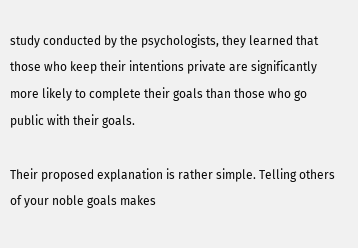study conducted by the psychologists, they learned that those who keep their intentions private are significantly more likely to complete their goals than those who go public with their goals.

Their proposed explanation is rather simple. Telling others of your noble goals makes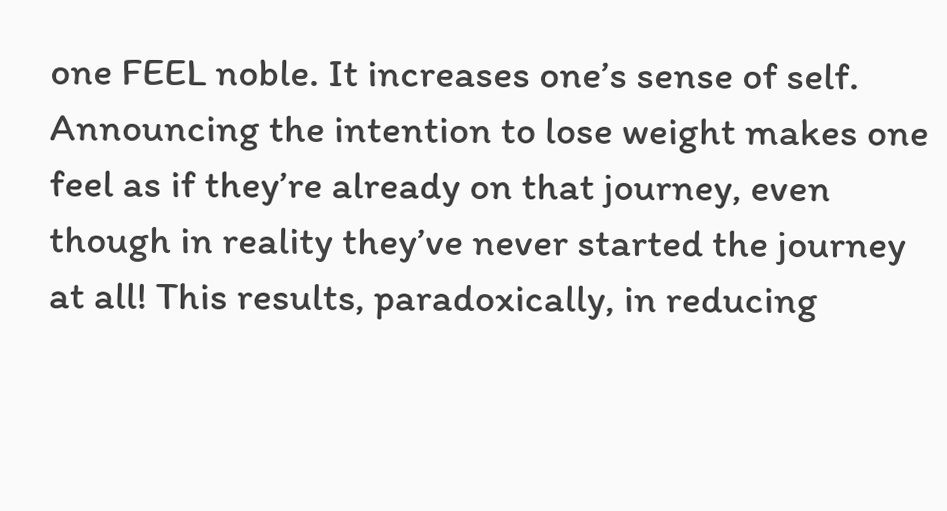one FEEL noble. It increases one’s sense of self. Announcing the intention to lose weight makes one feel as if they’re already on that journey, even though in reality they’ve never started the journey at all! This results, paradoxically, in reducing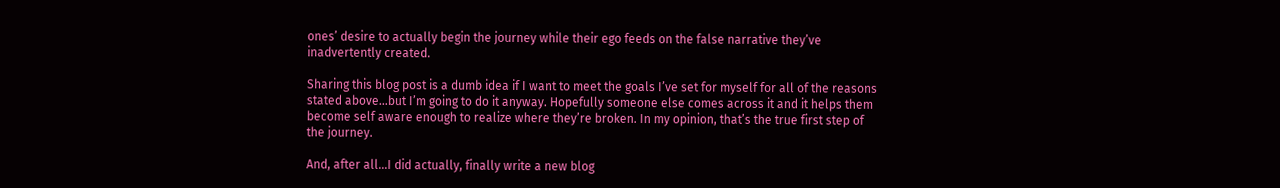ones’ desire to actually begin the journey while their ego feeds on the false narrative they’ve inadvertently created.

Sharing this blog post is a dumb idea if I want to meet the goals I’ve set for myself for all of the reasons stated above…but I’m going to do it anyway. Hopefully someone else comes across it and it helps them become self aware enough to realize where they’re broken. In my opinion, that’s the true first step of the journey.

And, after all…I did actually, finally write a new blog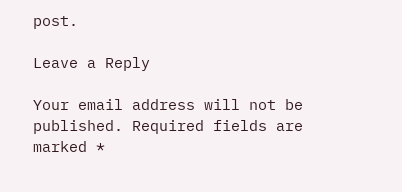post.

Leave a Reply

Your email address will not be published. Required fields are marked *